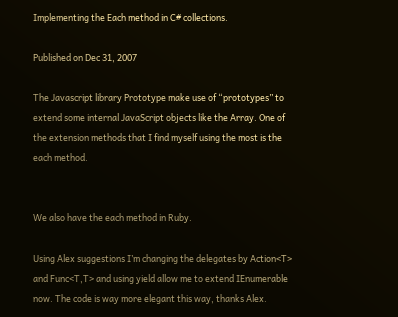Implementing the Each method in C# collections.

Published on Dec 31, 2007

The Javascript library Prototype make use of “prototypes” to extend some internal JavaScript objects like the Array. One of the extension methods that I find myself using the most is the each method.


We also have the each method in Ruby.

Using Alex suggestions I’m changing the delegates by Action<T> and Func<T,T> and using yield allow me to extend IEnumerable now. The code is way more elegant this way, thanks Alex.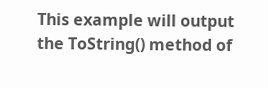This example will output the ToString() method of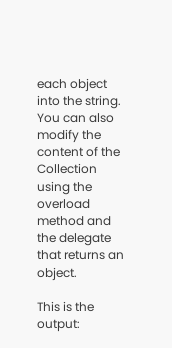each object into the string. You can also modify the content of the Collection using the overload method and the delegate that returns an object.

This is the output: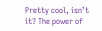Pretty cool, isn’t it? The power of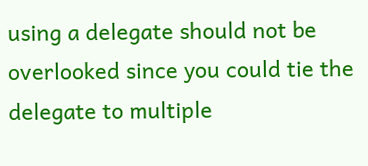using a delegate should not be overlooked since you could tie the delegate to multiple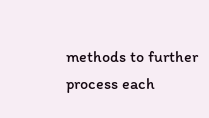methods to further process each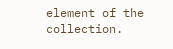element of the collection.